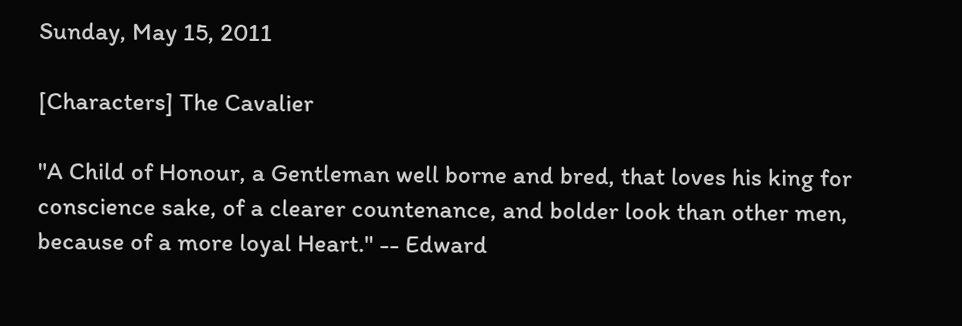Sunday, May 15, 2011

[Characters] The Cavalier

"A Child of Honour, a Gentleman well borne and bred, that loves his king for conscience sake, of a clearer countenance, and bolder look than other men, because of a more loyal Heart." -- Edward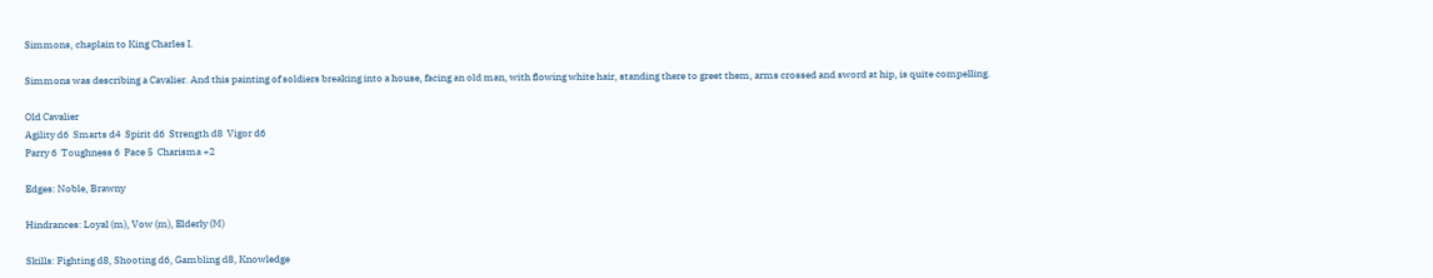Simmons, chaplain to King Charles I.

Simmons was describing a Cavalier. And this painting of soldiers breaking into a house, facing an old man, with flowing white hair, standing there to greet them, arms crossed and sword at hip, is quite compelling.

Old Cavalier
Agility d6  Smarts d4  Spirit d6  Strength d8  Vigor d6
Parry 6  Toughness 6  Pace 5  Charisma +2

Edges: Noble, Brawny

Hindrances: Loyal (m), Vow (m), Elderly (M)

Skills: Fighting d8, Shooting d6, Gambling d8, Knowledge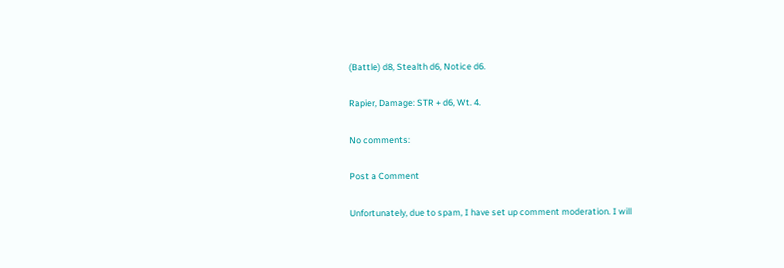(Battle) d8, Stealth d6, Notice d6.

Rapier, Damage: STR + d6, Wt. 4.

No comments:

Post a Comment

Unfortunately, due to spam, I have set up comment moderation. I will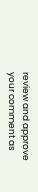review and approve your comment as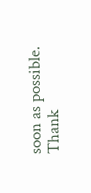soon as possible. Thank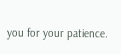you for your patience.